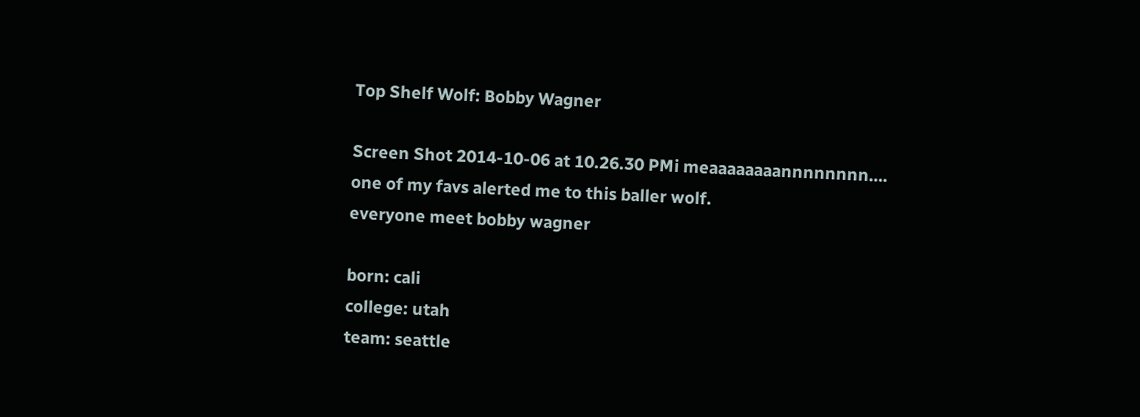Top Shelf Wolf: Bobby Wagner

Screen Shot 2014-10-06 at 10.26.30 PMi meaaaaaaaannnnnnnn….
one of my favs alerted me to this baller wolf.
everyone meet bobby wagner

born: cali
college: utah
team: seattle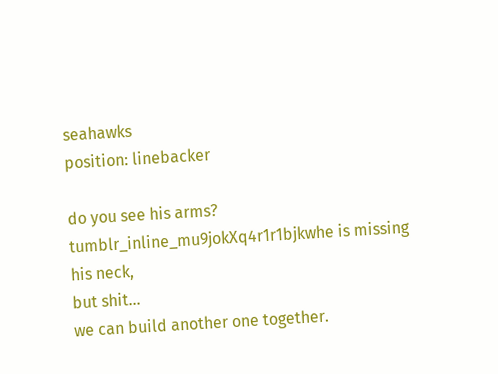seahawks
position: linebacker

do you see his arms?
tumblr_inline_mu9jokXq4r1r1bjkwhe is missing his neck,
but shit…
we can build another one together.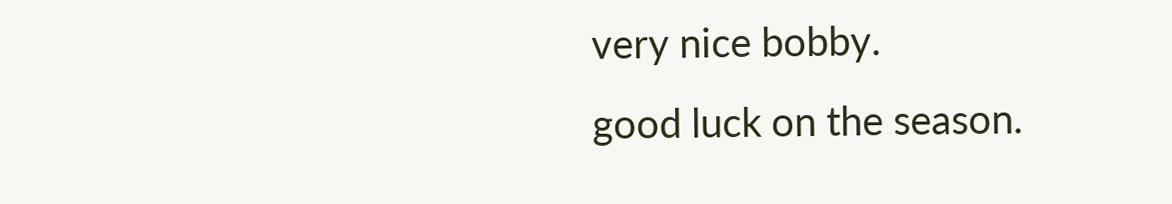very nice bobby.
good luck on the season.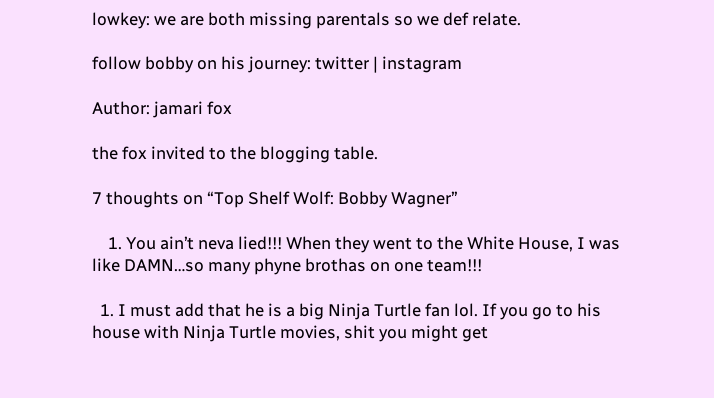lowkey: we are both missing parentals so we def relate.

follow bobby on his journey: twitter | instagram

Author: jamari fox

the fox invited to the blogging table.

7 thoughts on “Top Shelf Wolf: Bobby Wagner”

    1. You ain’t neva lied!!! When they went to the White House, I was like DAMN…so many phyne brothas on one team!!!

  1. I must add that he is a big Ninja Turtle fan lol. If you go to his house with Ninja Turtle movies, shit you might get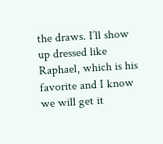the draws. I’ll show up dressed like Raphael, which is his favorite and I know we will get it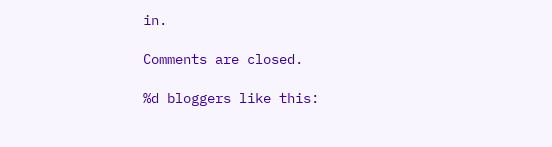in.

Comments are closed.

%d bloggers like this: